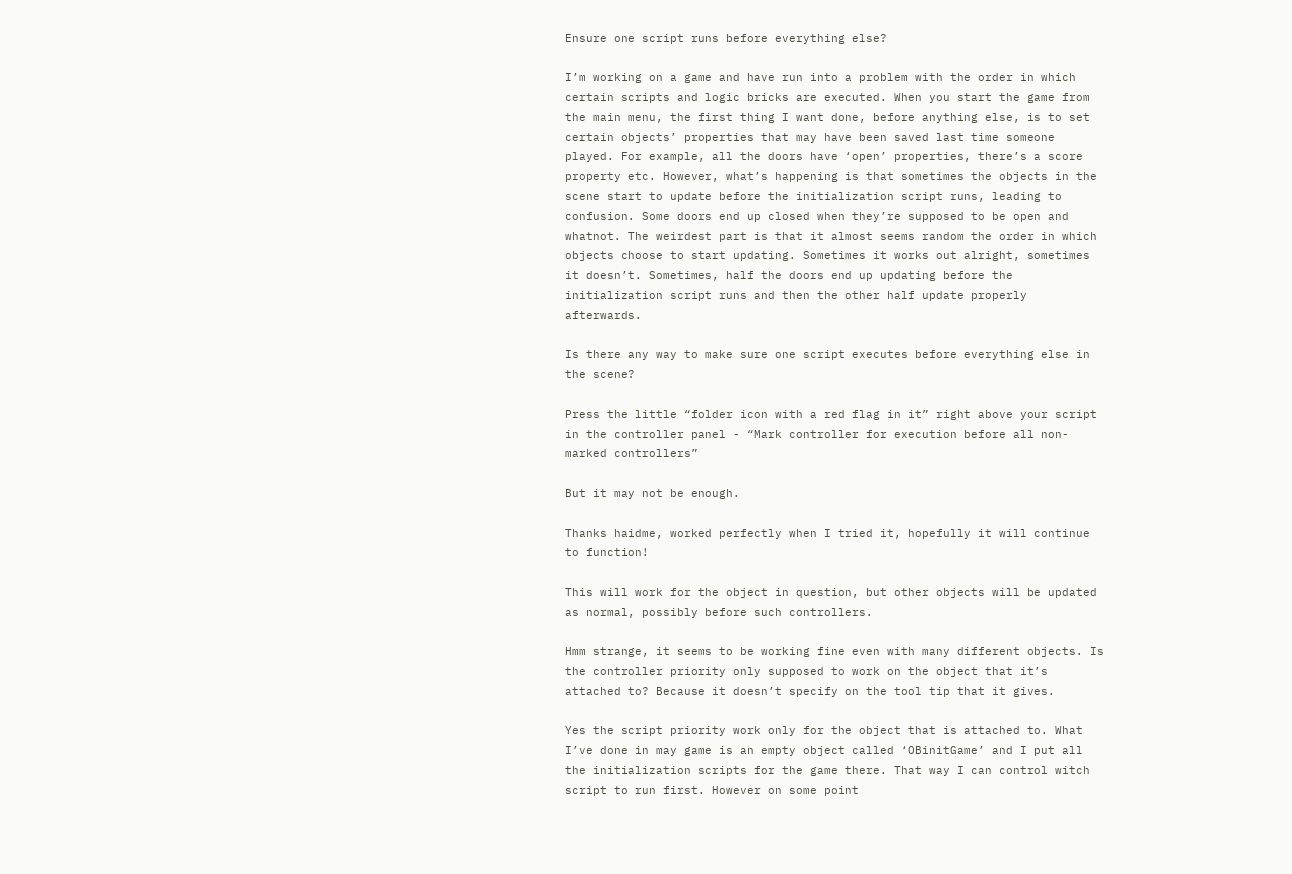Ensure one script runs before everything else?

I’m working on a game and have run into a problem with the order in which certain scripts and logic bricks are executed. When you start the game from the main menu, the first thing I want done, before anything else, is to set certain objects’ properties that may have been saved last time someone played. For example, all the doors have ‘open’ properties, there’s a score property etc. However, what’s happening is that sometimes the objects in the scene start to update before the initialization script runs, leading to confusion. Some doors end up closed when they’re supposed to be open and whatnot. The weirdest part is that it almost seems random the order in which objects choose to start updating. Sometimes it works out alright, sometimes it doesn’t. Sometimes, half the doors end up updating before the initialization script runs and then the other half update properly afterwards.

Is there any way to make sure one script executes before everything else in the scene?

Press the little “folder icon with a red flag in it” right above your script in the controller panel - “Mark controller for execution before all non-marked controllers”

But it may not be enough.

Thanks haidme, worked perfectly when I tried it, hopefully it will continue to function!

This will work for the object in question, but other objects will be updated as normal, possibly before such controllers.

Hmm strange, it seems to be working fine even with many different objects. Is the controller priority only supposed to work on the object that it’s attached to? Because it doesn’t specify on the tool tip that it gives.

Yes the script priority work only for the object that is attached to. What I’ve done in may game is an empty object called ‘OBinitGame’ and I put all the initialization scripts for the game there. That way I can control witch script to run first. However on some point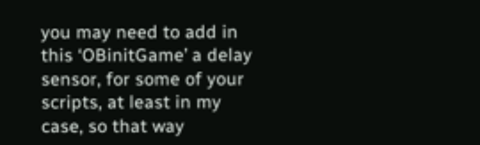you may need to add in this ‘OBinitGame’ a delay sensor, for some of your scripts, at least in my case, so that way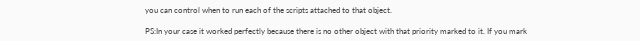you can control when to run each of the scripts attached to that object.

PS:In your case it worked perfectly because there is no other object with that priority marked to it. If you mark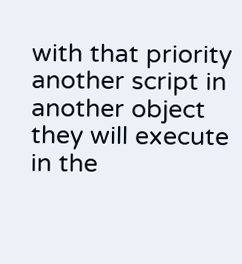with that priority another script in another object they will execute in the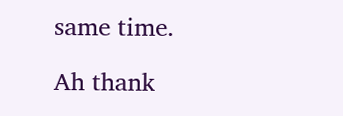same time.

Ah thank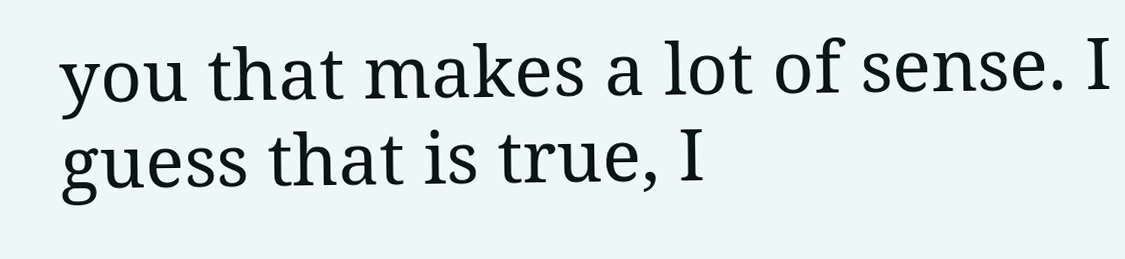you that makes a lot of sense. I guess that is true, I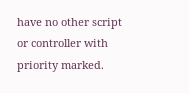have no other script or controller with priority marked.